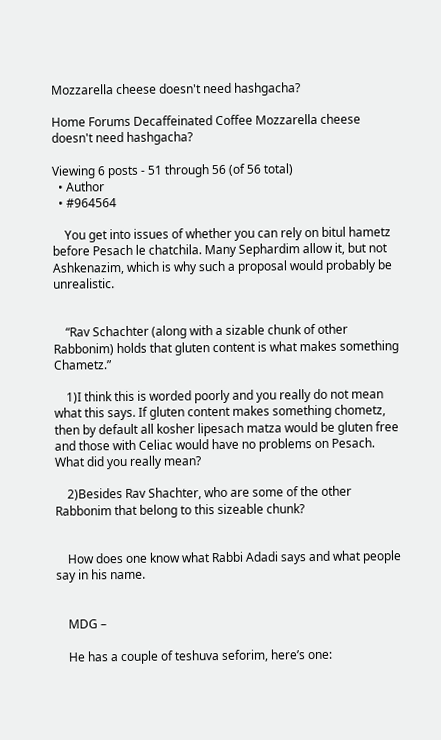Mozzarella cheese doesn't need hashgacha?

Home Forums Decaffeinated Coffee Mozzarella cheese doesn't need hashgacha?

Viewing 6 posts - 51 through 56 (of 56 total)
  • Author
  • #964564

    You get into issues of whether you can rely on bitul hametz before Pesach le chatchila. Many Sephardim allow it, but not Ashkenazim, which is why such a proposal would probably be unrealistic.


    “Rav Schachter (along with a sizable chunk of other Rabbonim) holds that gluten content is what makes something Chametz.”

    1)I think this is worded poorly and you really do not mean what this says. If gluten content makes something chometz, then by default all kosher lipesach matza would be gluten free and those with Celiac would have no problems on Pesach. What did you really mean?

    2)Besides Rav Shachter, who are some of the other Rabbonim that belong to this sizeable chunk?


    How does one know what Rabbi Adadi says and what people say in his name.


    MDG –

    He has a couple of teshuva seforim, here’s one: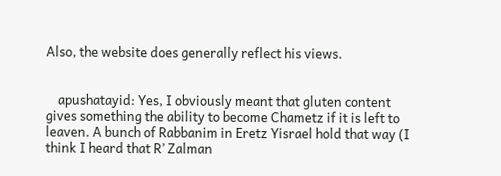Also, the website does generally reflect his views.


    apushatayid: Yes, I obviously meant that gluten content gives something the ability to become Chametz if it is left to leaven. A bunch of Rabbanim in Eretz Yisrael hold that way (I think I heard that R’ Zalman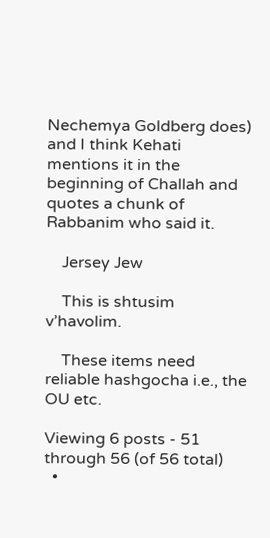Nechemya Goldberg does) and I think Kehati mentions it in the beginning of Challah and quotes a chunk of Rabbanim who said it.

    Jersey Jew

    This is shtusim v’havolim.

    These items need reliable hashgocha i.e., the OU etc.

Viewing 6 posts - 51 through 56 (of 56 total)
  •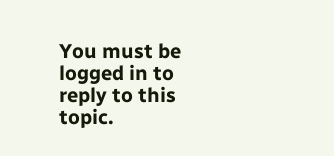You must be logged in to reply to this topic.